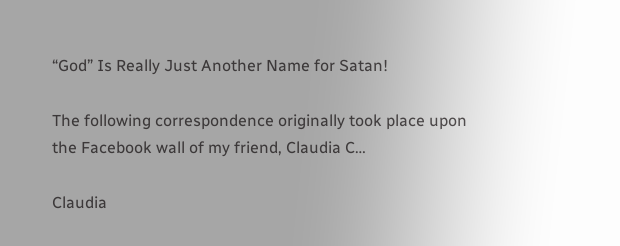“God” Is Really Just Another Name for Satan!

The following correspondence originally took place upon the Facebook wall of my friend, Claudia C…

Claudia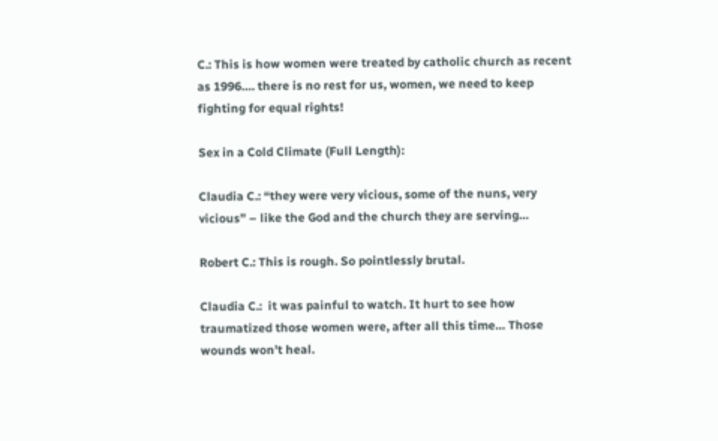C.: This is how women were treated by catholic church as recent as 1996…. there is no rest for us, women, we need to keep fighting for equal rights!

Sex in a Cold Climate (Full Length):

Claudia C.: “they were very vicious, some of the nuns, very vicious” – like the God and the church they are serving…

Robert C.: This is rough. So pointlessly brutal.

Claudia C.:  it was painful to watch. It hurt to see how traumatized those women were, after all this time… Those wounds won’t heal.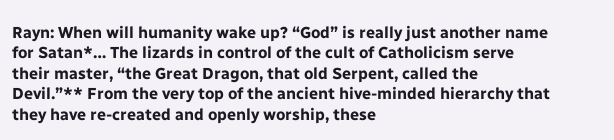Rayn: When will humanity wake up? “God” is really just another name for Satan*… The lizards in control of the cult of Catholicism serve their master, “the Great Dragon, that old Serpent, called the Devil.”** From the very top of the ancient hive-minded hierarchy that they have re-created and openly worship, these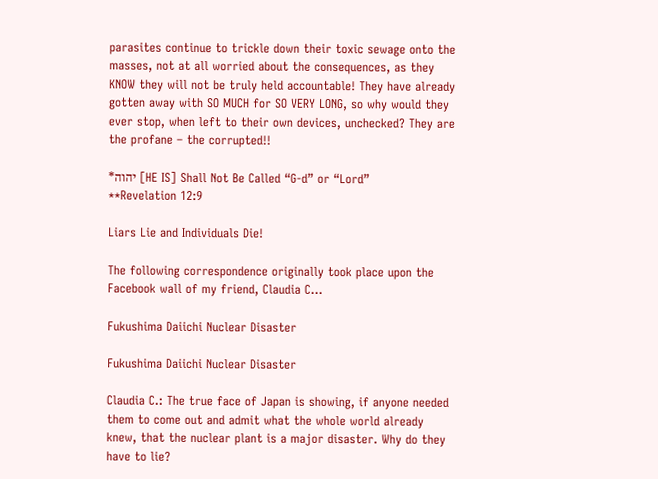parasites continue to trickle down their toxic sewage onto the masses, not at all worried about the consequences, as they KNOW they will not be truly held accountable! They have already gotten away with SO MUCH for SO VERY LONG, so why would they ever stop, when left to their own devices, unchecked? They are the profane – the corrupted!!

*יהוה [HE IS] Shall Not Be Called “G-d” or “Lord”
**Revelation 12:9

Liars Lie and Individuals Die!

The following correspondence originally took place upon the Facebook wall of my friend, Claudia C…

Fukushima Daiichi Nuclear Disaster

Fukushima Daiichi Nuclear Disaster

Claudia C.: The true face of Japan is showing, if anyone needed them to come out and admit what the whole world already knew, that the nuclear plant is a major disaster. Why do they have to lie?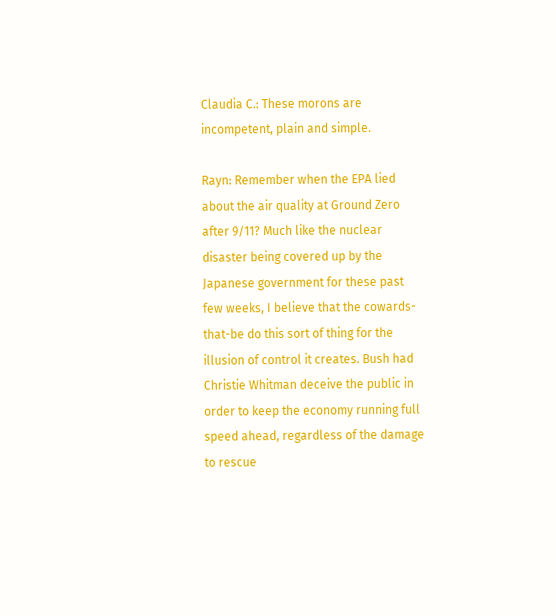Claudia C.: These morons are incompetent, plain and simple.

Rayn: Remember when the EPA lied about the air quality at Ground Zero after 9/11? Much like the nuclear disaster being covered up by the Japanese government for these past few weeks, I believe that the cowards-that-be do this sort of thing for the illusion of control it creates. Bush had Christie Whitman deceive the public in order to keep the economy running full speed ahead, regardless of the damage to rescue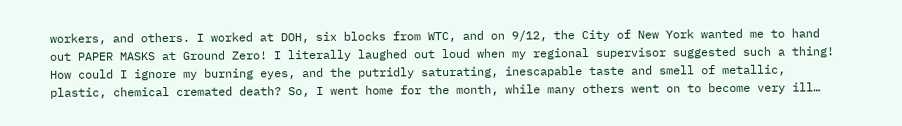workers, and others. I worked at DOH, six blocks from WTC, and on 9/12, the City of New York wanted me to hand out PAPER MASKS at Ground Zero! I literally laughed out loud when my regional supervisor suggested such a thing! How could I ignore my burning eyes, and the putridly saturating, inescapable taste and smell of metallic, plastic, chemical cremated death? So, I went home for the month, while many others went on to become very ill…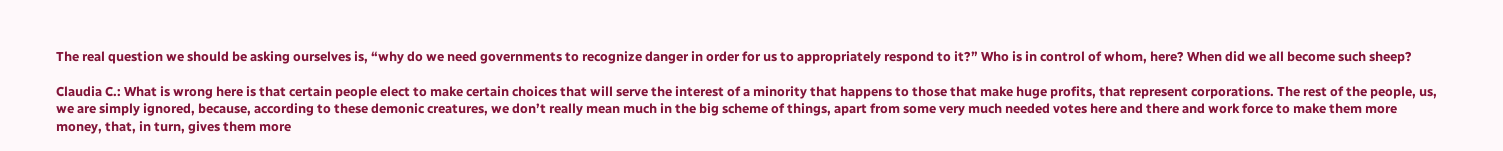The real question we should be asking ourselves is, “why do we need governments to recognize danger in order for us to appropriately respond to it?” Who is in control of whom, here? When did we all become such sheep?

Claudia C.: What is wrong here is that certain people elect to make certain choices that will serve the interest of a minority that happens to those that make huge profits, that represent corporations. The rest of the people, us, we are simply ignored, because, according to these demonic creatures, we don’t really mean much in the big scheme of things, apart from some very much needed votes here and there and work force to make them more money, that, in turn, gives them more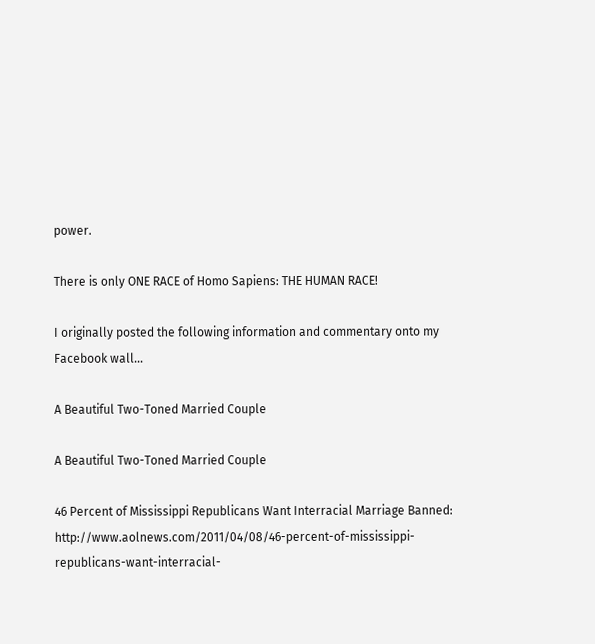power.

There is only ONE RACE of Homo Sapiens: THE HUMAN RACE!

I originally posted the following information and commentary onto my Facebook wall…

A Beautiful Two-Toned Married Couple

A Beautiful Two-Toned Married Couple

46 Percent of Mississippi Republicans Want Interracial Marriage Banned: http://www.aolnews.com/2011/04/08/46-percent-of-mississippi-republicans-want-interracial-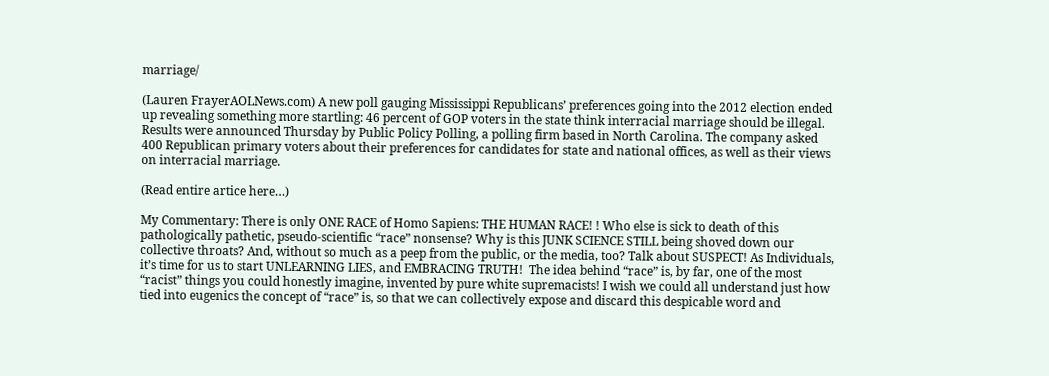marriage/

(Lauren FrayerAOLNews.com) A new poll gauging Mississippi Republicans’ preferences going into the 2012 election ended up revealing something more startling: 46 percent of GOP voters in the state think interracial marriage should be illegal. Results were announced Thursday by Public Policy Polling, a polling firm based in North Carolina. The company asked 400 Republican primary voters about their preferences for candidates for state and national offices, as well as their views on interracial marriage.

(Read entire artice here…)

My Commentary: There is only ONE RACE of Homo Sapiens: THE HUMAN RACE! ! Who else is sick to death of this pathologically pathetic, pseudo-scientific “race” nonsense? Why is this JUNK SCIENCE STILL being shoved down our collective throats? And, without so much as a peep from the public, or the media, too? Talk about SUSPECT! As Individuals, it’s time for us to start UNLEARNING LIES, and EMBRACING TRUTH!  The idea behind “race” is, by far, one of the most “racist” things you could honestly imagine, invented by pure white supremacists! I wish we could all understand just how tied into eugenics the concept of “race” is, so that we can collectively expose and discard this despicable word and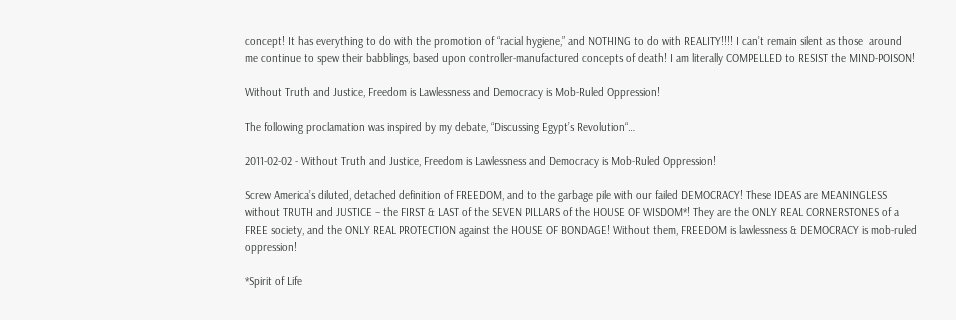concept! It has everything to do with the promotion of “racial hygiene,” and NOTHING to do with REALITY!!!! I can’t remain silent as those  around me continue to spew their babblings, based upon controller-manufactured concepts of death! I am literally COMPELLED to RESIST the MIND-POISON!

Without Truth and Justice, Freedom is Lawlessness and Democracy is Mob-Ruled Oppression!

The following proclamation was inspired by my debate, “Discussing Egypt’s Revolution“…

2011-02-02 - Without Truth and Justice, Freedom is Lawlessness and Democracy is Mob-Ruled Oppression!

Screw America’s diluted, detached definition of FREEDOM, and to the garbage pile with our failed DEMOCRACY! These IDEAS are MEANINGLESS without TRUTH and JUSTICE – the FIRST & LAST of the SEVEN PILLARS of the HOUSE OF WISDOM*! They are the ONLY REAL CORNERSTONES of a FREE society, and the ONLY REAL PROTECTION against the HOUSE OF BONDAGE! Without them, FREEDOM is lawlessness & DEMOCRACY is mob-ruled oppression!

*Spirit of Life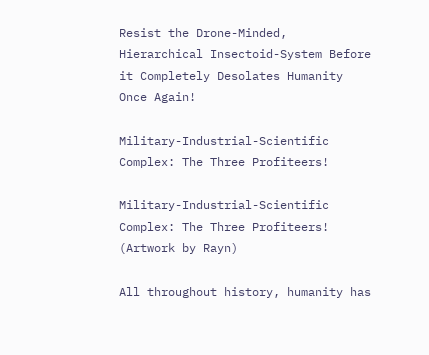Resist the Drone-Minded, Hierarchical Insectoid-System Before it Completely Desolates Humanity Once Again!

Military-Industrial-Scientific Complex: The Three Profiteers!

Military-Industrial-Scientific Complex: The Three Profiteers!
(Artwork by Rayn)

All throughout history, humanity has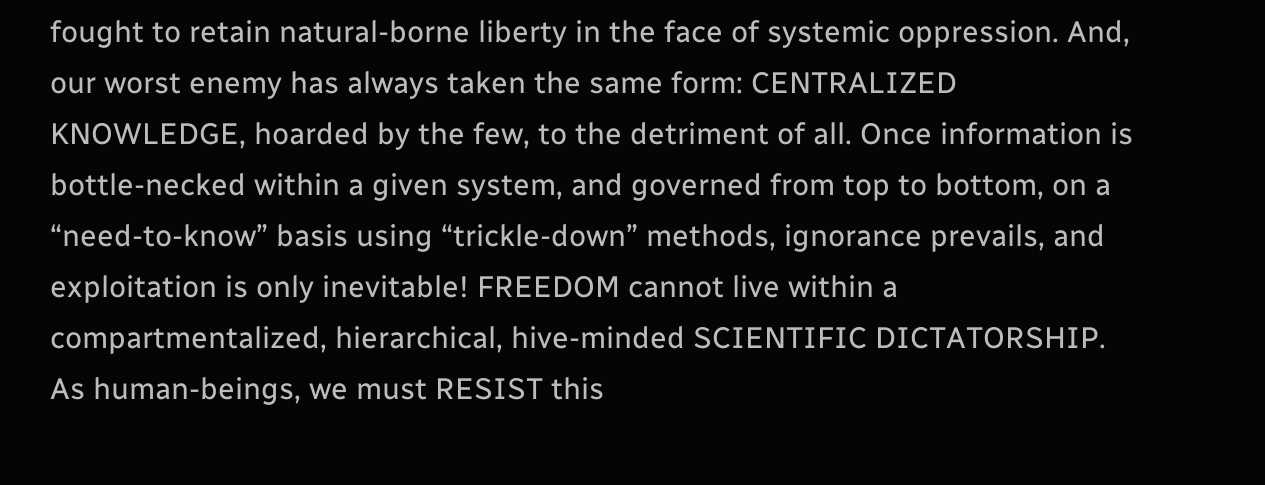fought to retain natural-borne liberty in the face of systemic oppression. And, our worst enemy has always taken the same form: CENTRALIZED KNOWLEDGE, hoarded by the few, to the detriment of all. Once information is bottle-necked within a given system, and governed from top to bottom, on a “need-to-know” basis using “trickle-down” methods, ignorance prevails, and exploitation is only inevitable! FREEDOM cannot live within a compartmentalized, hierarchical, hive-minded SCIENTIFIC DICTATORSHIP. As human-beings, we must RESIST this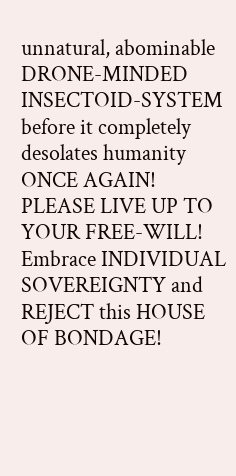unnatural, abominable DRONE-MINDED INSECTOID-SYSTEM before it completely desolates humanity ONCE AGAIN! PLEASE LIVE UP TO YOUR FREE-WILL! Embrace INDIVIDUAL SOVEREIGNTY and REJECT this HOUSE OF BONDAGE!